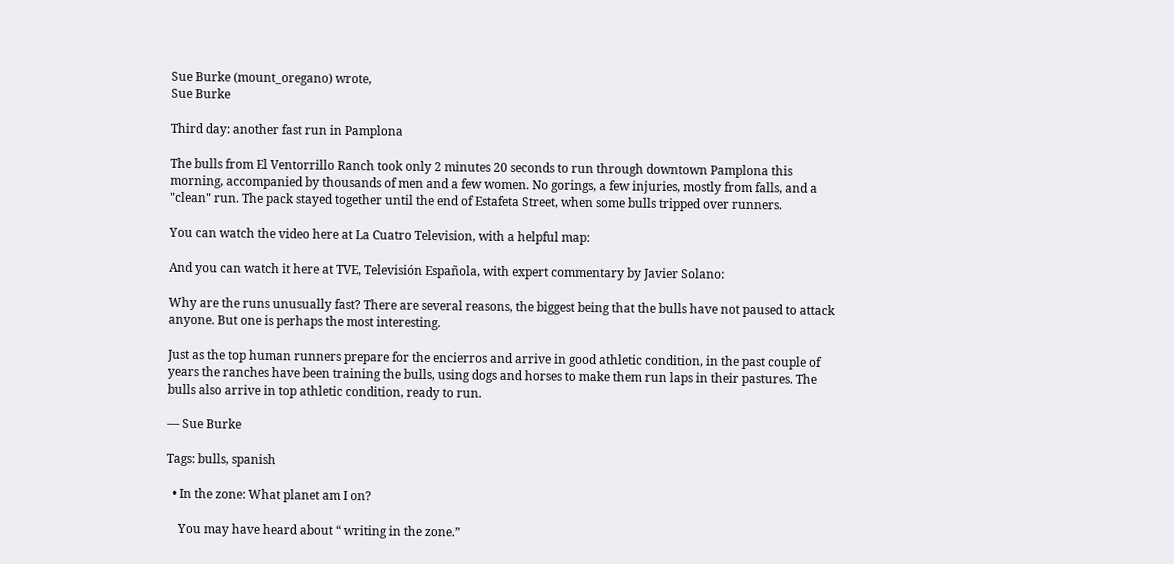Sue Burke (mount_oregano) wrote,
Sue Burke

Third day: another fast run in Pamplona

The bulls from El Ventorrillo Ranch took only 2 minutes 20 seconds to run through downtown Pamplona this morning, accompanied by thousands of men and a few women. No gorings, a few injuries, mostly from falls, and a "clean" run. The pack stayed together until the end of Estafeta Street, when some bulls tripped over runners.

You can watch the video here at La Cuatro Television, with a helpful map:

And you can watch it here at TVE, Televisión Española, with expert commentary by Javier Solano:

Why are the runs unusually fast? There are several reasons, the biggest being that the bulls have not paused to attack anyone. But one is perhaps the most interesting.

Just as the top human runners prepare for the encierros and arrive in good athletic condition, in the past couple of years the ranches have been training the bulls, using dogs and horses to make them run laps in their pastures. The bulls also arrive in top athletic condition, ready to run.

— Sue Burke

Tags: bulls, spanish

  • In the zone: What planet am I on?

    You may have heard about “ writing in the zone.”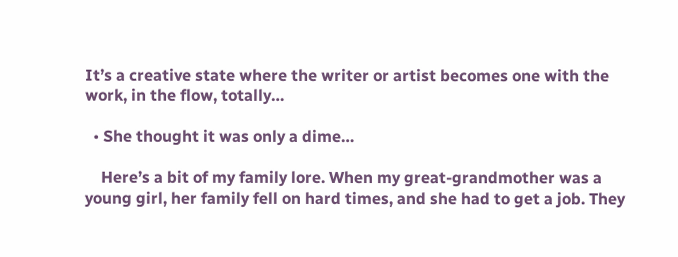It’s a creative state where the writer or artist becomes one with the work, in the flow, totally…

  • She thought it was only a dime…

    Here’s a bit of my family lore. When my great-grandmother was a young girl, her family fell on hard times, and she had to get a job. They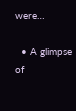were…

  • A glimpse of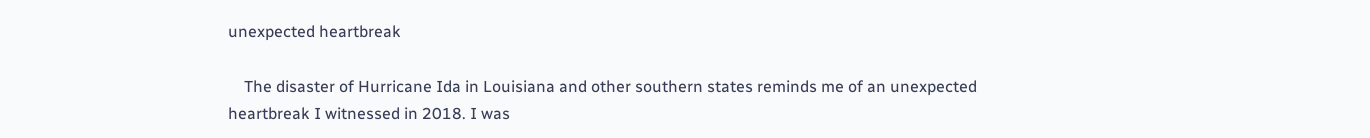unexpected heartbreak

    The disaster of Hurricane Ida in Louisiana and other southern states reminds me of an unexpected heartbreak I witnessed in 2018. I was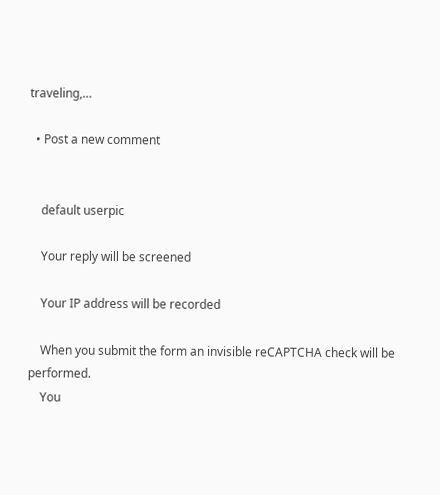traveling,…

  • Post a new comment


    default userpic

    Your reply will be screened

    Your IP address will be recorded

    When you submit the form an invisible reCAPTCHA check will be performed.
    You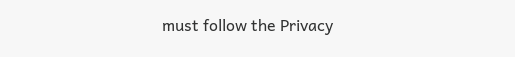must follow the Privacy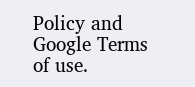Policy and Google Terms of use.